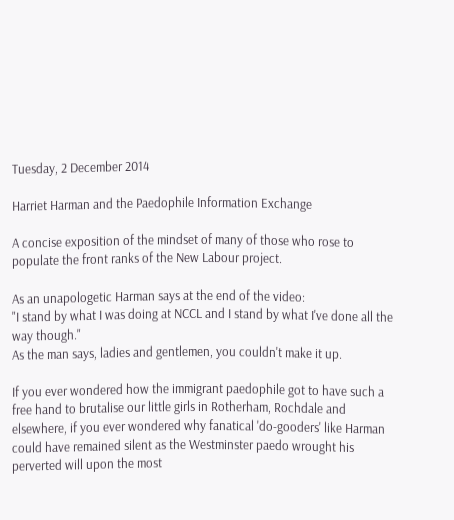Tuesday, 2 December 2014

Harriet Harman and the Paedophile Information Exchange

A concise exposition of the mindset of many of those who rose to populate the front ranks of the New Labour project.

As an unapologetic Harman says at the end of the video:
"I stand by what I was doing at NCCL and I stand by what I've done all the way though."
As the man says, ladies and gentlemen, you couldn't make it up.

If you ever wondered how the immigrant paedophile got to have such a free hand to brutalise our little girls in Rotherham, Rochdale and elsewhere, if you ever wondered why fanatical 'do-gooders' like Harman could have remained silent as the Westminster paedo wrought his perverted will upon the most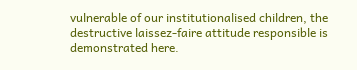vulnerable of our institutionalised children, the destructive laissez-faire attitude responsible is demonstrated here.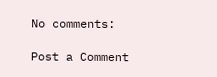No comments:

Post a Comment